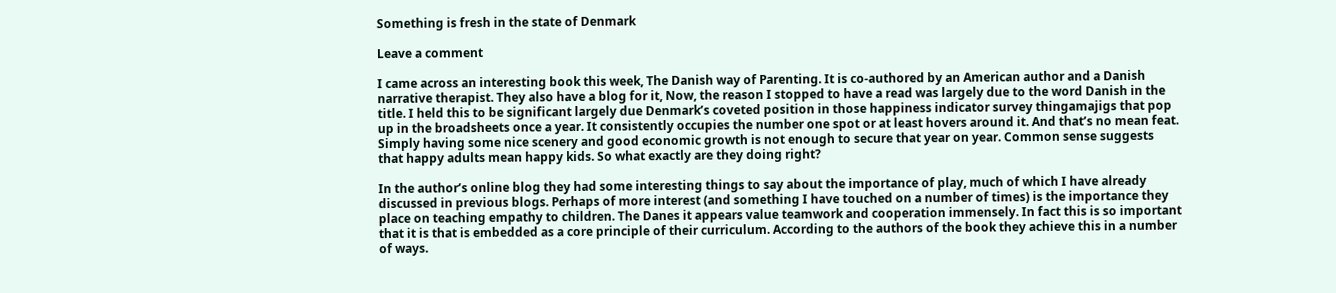Something is fresh in the state of Denmark

Leave a comment

I came across an interesting book this week, The Danish way of Parenting. It is co-authored by an American author and a Danish narrative therapist. They also have a blog for it, Now, the reason I stopped to have a read was largely due to the word Danish in the title. I held this to be significant largely due Denmark’s coveted position in those happiness indicator survey thingamajigs that pop up in the broadsheets once a year. It consistently occupies the number one spot or at least hovers around it. And that’s no mean feat. Simply having some nice scenery and good economic growth is not enough to secure that year on year. Common sense suggests that happy adults mean happy kids. So what exactly are they doing right?

In the author’s online blog they had some interesting things to say about the importance of play, much of which I have already discussed in previous blogs. Perhaps of more interest (and something I have touched on a number of times) is the importance they place on teaching empathy to children. The Danes it appears value teamwork and cooperation immensely. In fact this is so important that it is that is embedded as a core principle of their curriculum. According to the authors of the book they achieve this in a number of ways.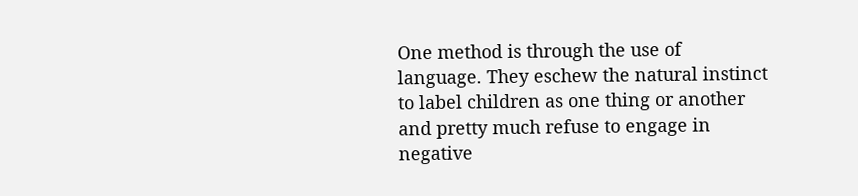One method is through the use of language. They eschew the natural instinct to label children as one thing or another and pretty much refuse to engage in negative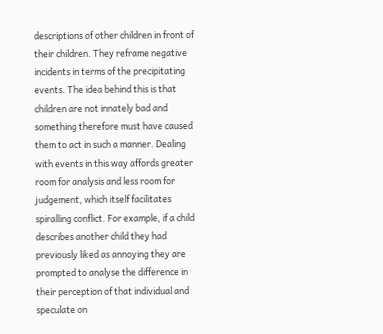descriptions of other children in front of their children. They reframe negative incidents in terms of the precipitating events. The idea behind this is that children are not innately bad and something therefore must have caused them to act in such a manner. Dealing with events in this way affords greater room for analysis and less room for judgement, which itself facilitates spiralling conflict. For example, if a child describes another child they had previously liked as annoying they are prompted to analyse the difference in their perception of that individual and speculate on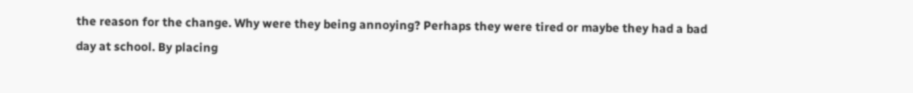the reason for the change. Why were they being annoying? Perhaps they were tired or maybe they had a bad day at school. By placing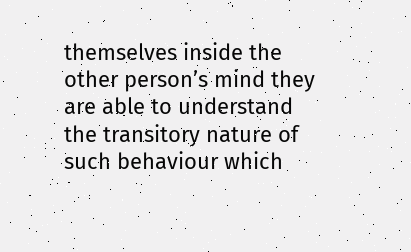themselves inside the other person’s mind they are able to understand the transitory nature of such behaviour which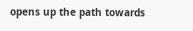opens up the path towards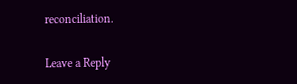reconciliation.

Leave a Reply